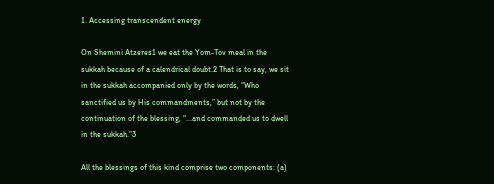1. Accessing transcendent energy

On Shemini Atzeres1 we eat the Yom-Tov meal in the sukkah because of a calendrical doubt.2 That is to say, we sit in the sukkah accompanied only by the words, “Who sanctified us by His commandments,” but not by the continuation of the blessing, “...and commanded us to dwell in the sukkah.”3

All the blessings of this kind comprise two components: (a)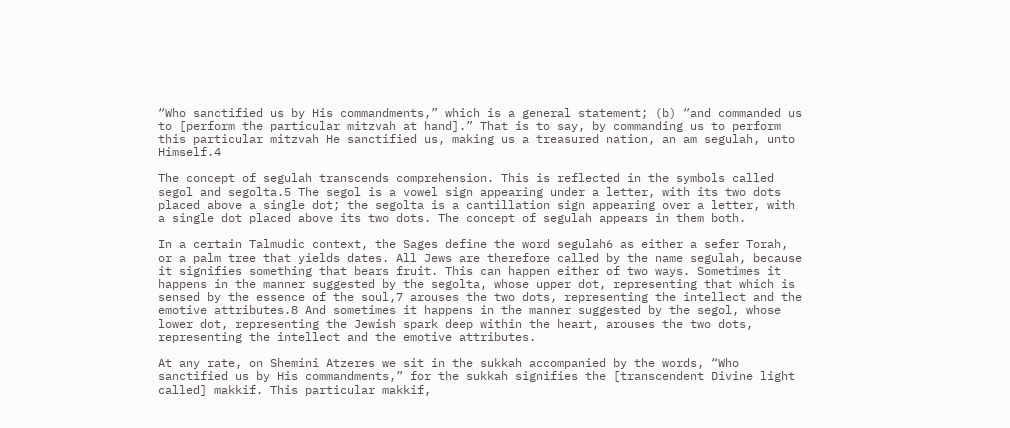“Who sanctified us by His commandments,” which is a general statement; (b) “and commanded us to [perform the particular mitzvah at hand].” That is to say, by commanding us to perform this particular mitzvah He sanctified us, making us a treasured nation, an am segulah, unto Himself.4

The concept of segulah transcends comprehension. This is reflected in the symbols called segol and segolta.5 The segol is a vowel sign appearing under a letter, with its two dots placed above a single dot; the segolta is a cantillation sign appearing over a letter, with a single dot placed above its two dots. The concept of segulah appears in them both.

In a certain Talmudic context, the Sages define the word segulah6 as either a sefer Torah, or a palm tree that yields dates. All Jews are therefore called by the name segulah, because it signifies something that bears fruit. This can happen either of two ways. Sometimes it happens in the manner suggested by the segolta, whose upper dot, representing that which is sensed by the essence of the soul,7 arouses the two dots, representing the intellect and the emotive attributes.8 And sometimes it happens in the manner suggested by the segol, whose lower dot, representing the Jewish spark deep within the heart, arouses the two dots, representing the intellect and the emotive attributes.

At any rate, on Shemini Atzeres we sit in the sukkah accompanied by the words, “Who sanctified us by His commandments,” for the sukkah signifies the [transcendent Divine light called] makkif. This particular makkif,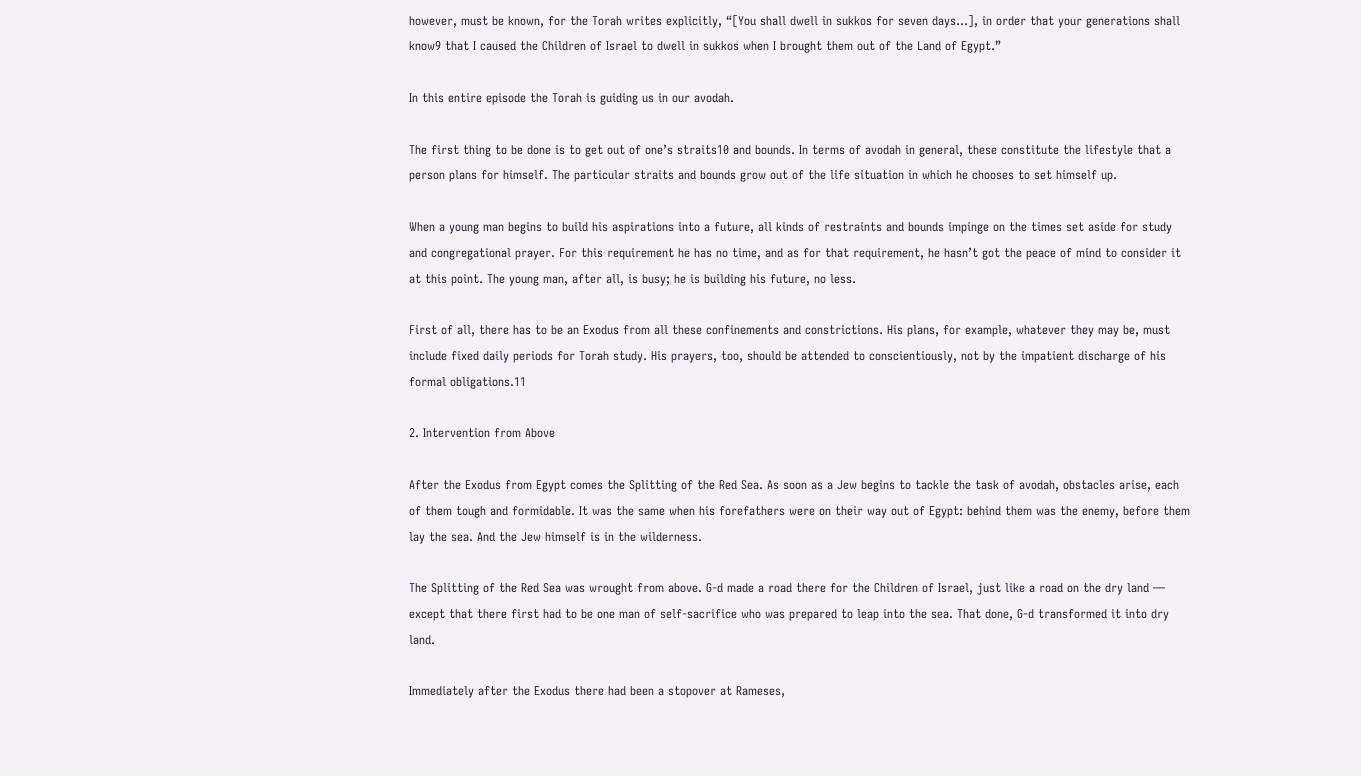however, must be known, for the Torah writes explicitly, “[You shall dwell in sukkos for seven days...], in order that your generations shall know9 that I caused the Children of Israel to dwell in sukkos when I brought them out of the Land of Egypt.”

In this entire episode the Torah is guiding us in our avodah.

The first thing to be done is to get out of one’s straits10 and bounds. In terms of avodah in general, these constitute the lifestyle that a person plans for himself. The particular straits and bounds grow out of the life situation in which he chooses to set himself up.

When a young man begins to build his aspirations into a future, all kinds of restraints and bounds impinge on the times set aside for study and congregational prayer. For this requirement he has no time, and as for that requirement, he hasn’t got the peace of mind to consider it at this point. The young man, after all, is busy; he is building his future, no less.

First of all, there has to be an Exodus from all these confinements and constrictions. His plans, for example, whatever they may be, must include fixed daily periods for Torah study. His prayers, too, should be attended to conscientiously, not by the impatient discharge of his formal obligations.11

2. Intervention from Above

After the Exodus from Egypt comes the Splitting of the Red Sea. As soon as a Jew begins to tackle the task of avodah, obstacles arise, each of them tough and formidable. It was the same when his forefathers were on their way out of Egypt: behind them was the enemy, before them lay the sea. And the Jew himself is in the wilderness.

The Splitting of the Red Sea was wrought from above. G‑d made a road there for the Children of Israel, just like a road on the dry land — except that there first had to be one man of self-sacrifice who was prepared to leap into the sea. That done, G‑d transformed it into dry land.

Immediately after the Exodus there had been a stopover at Rameses,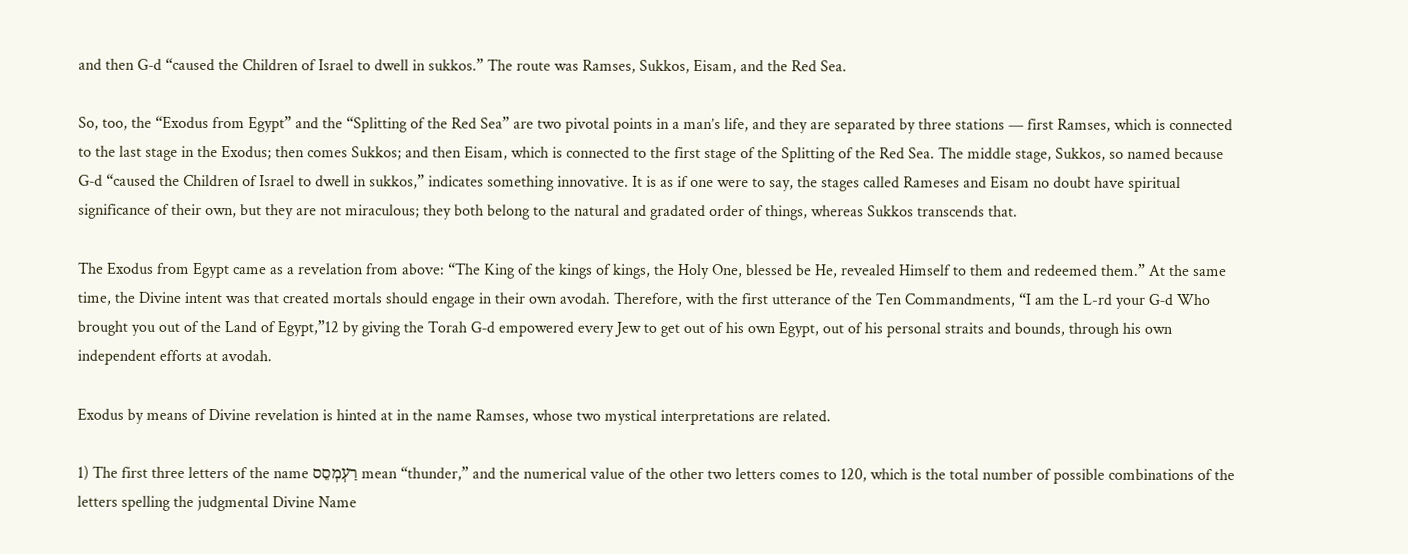and then G‑d “caused the Children of Israel to dwell in sukkos.” The route was Ramses, Sukkos, Eisam, and the Red Sea.

So, too, the “Exodus from Egypt” and the “Splitting of the Red Sea” are two pivotal points in a man’s life, and they are separated by three stations — first Ramses, which is connected to the last stage in the Exodus; then comes Sukkos; and then Eisam, which is connected to the first stage of the Splitting of the Red Sea. The middle stage, Sukkos, so named because G‑d “caused the Children of Israel to dwell in sukkos,” indicates something innovative. It is as if one were to say, the stages called Rameses and Eisam no doubt have spiritual significance of their own, but they are not miraculous; they both belong to the natural and gradated order of things, whereas Sukkos transcends that.

The Exodus from Egypt came as a revelation from above: “The King of the kings of kings, the Holy One, blessed be He, revealed Himself to them and redeemed them.” At the same time, the Divine intent was that created mortals should engage in their own avodah. Therefore, with the first utterance of the Ten Commandments, “I am the L-rd your G‑d Who brought you out of the Land of Egypt,”12 by giving the Torah G‑d empowered every Jew to get out of his own Egypt, out of his personal straits and bounds, through his own independent efforts at avodah.

Exodus by means of Divine revelation is hinted at in the name Ramses, whose two mystical interpretations are related.

1) The first three letters of the name רַעְמְסֵס mean “thunder,” and the numerical value of the other two letters comes to 120, which is the total number of possible combinations of the letters spelling the judgmental Divine Name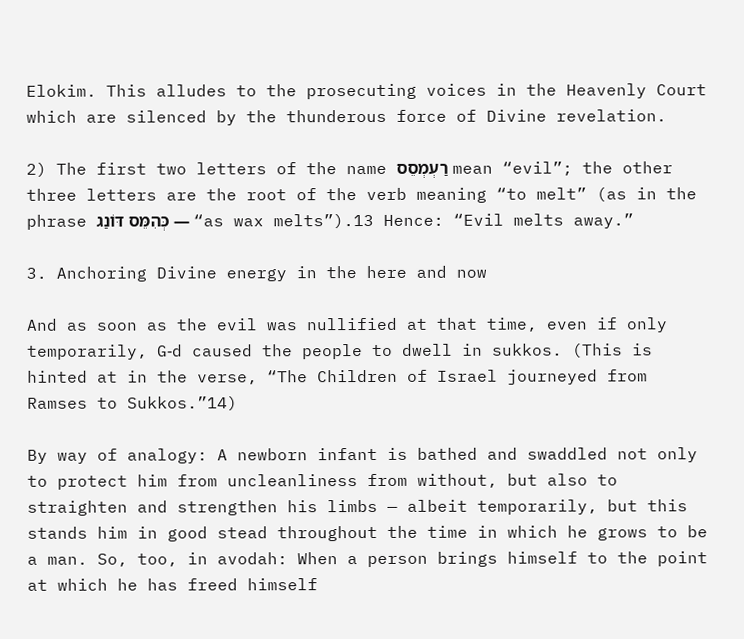Elokim. This alludes to the prosecuting voices in the Heavenly Court which are silenced by the thunderous force of Divine revelation.

2) The first two letters of the name רַעְמְסֵס mean “evil”; the other three letters are the root of the verb meaning “to melt” (as in the phrase כְּהִמֵּס דּוֹנַג — “as wax melts”).13 Hence: “Evil melts away.”

3. Anchoring Divine energy in the here and now

And as soon as the evil was nullified at that time, even if only temporarily, G‑d caused the people to dwell in sukkos. (This is hinted at in the verse, “The Children of Israel journeyed from Ramses to Sukkos.”14)

By way of analogy: A newborn infant is bathed and swaddled not only to protect him from uncleanliness from without, but also to straighten and strengthen his limbs — albeit temporarily, but this stands him in good stead throughout the time in which he grows to be a man. So, too, in avodah: When a person brings himself to the point at which he has freed himself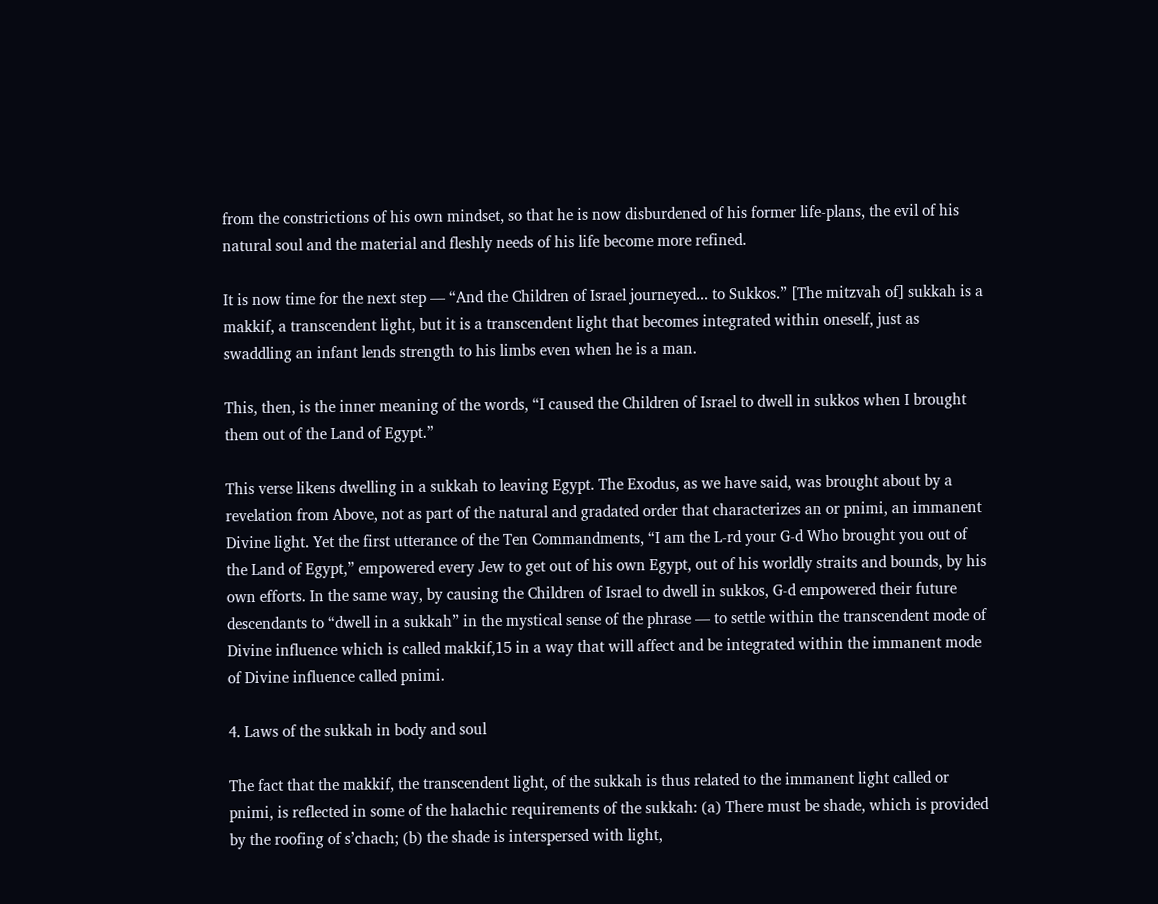from the constrictions of his own mindset, so that he is now disburdened of his former life-plans, the evil of his natural soul and the material and fleshly needs of his life become more refined.

It is now time for the next step — “And the Children of Israel journeyed... to Sukkos.” [The mitzvah of] sukkah is a makkif, a transcendent light, but it is a transcendent light that becomes integrated within oneself, just as swaddling an infant lends strength to his limbs even when he is a man.

This, then, is the inner meaning of the words, “I caused the Children of Israel to dwell in sukkos when I brought them out of the Land of Egypt.”

This verse likens dwelling in a sukkah to leaving Egypt. The Exodus, as we have said, was brought about by a revelation from Above, not as part of the natural and gradated order that characterizes an or pnimi, an immanent Divine light. Yet the first utterance of the Ten Commandments, “I am the L-rd your G‑d Who brought you out of the Land of Egypt,” empowered every Jew to get out of his own Egypt, out of his worldly straits and bounds, by his own efforts. In the same way, by causing the Children of Israel to dwell in sukkos, G‑d empowered their future descendants to “dwell in a sukkah” in the mystical sense of the phrase — to settle within the transcendent mode of Divine influence which is called makkif,15 in a way that will affect and be integrated within the immanent mode of Divine influence called pnimi.

4. Laws of the sukkah in body and soul

The fact that the makkif, the transcendent light, of the sukkah is thus related to the immanent light called or pnimi, is reflected in some of the halachic requirements of the sukkah: (a) There must be shade, which is provided by the roofing of s’chach; (b) the shade is interspersed with light,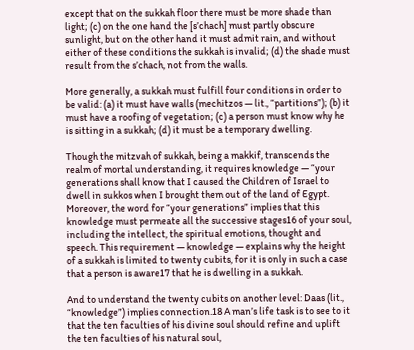except that on the sukkah floor there must be more shade than light; (c) on the one hand the [s’chach] must partly obscure sunlight, but on the other hand it must admit rain, and without either of these conditions the sukkah is invalid; (d) the shade must result from the s’chach, not from the walls.

More generally, a sukkah must fulfill four conditions in order to be valid: (a) it must have walls (mechitzos — lit., “partitions”); (b) it must have a roofing of vegetation; (c) a person must know why he is sitting in a sukkah; (d) it must be a temporary dwelling.

Though the mitzvah of sukkah, being a makkif, transcends the realm of mortal understanding, it requires knowledge — “your generations shall know that I caused the Children of Israel to dwell in sukkos when I brought them out of the land of Egypt. Moreover, the word for “your generations” implies that this knowledge must permeate all the successive stages16 of your soul, including the intellect, the spiritual emotions, thought and speech. This requirement — knowledge — explains why the height of a sukkah is limited to twenty cubits, for it is only in such a case that a person is aware17 that he is dwelling in a sukkah.

And to understand the twenty cubits on another level: Daas (lit., “knowledge”) implies connection.18 A man’s life task is to see to it that the ten faculties of his divine soul should refine and uplift the ten faculties of his natural soul,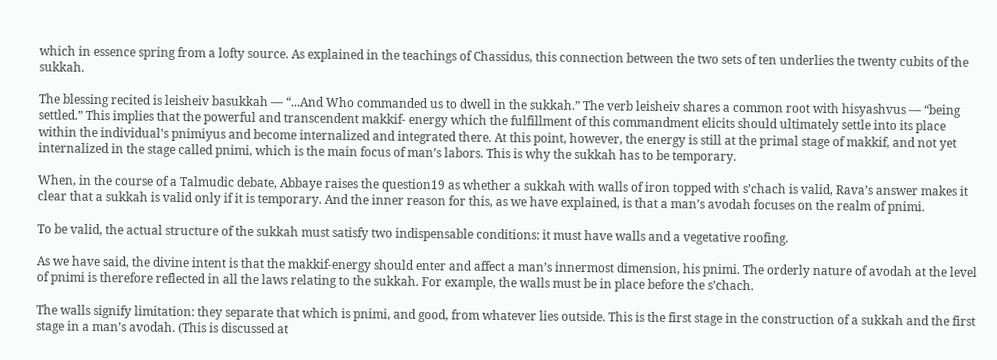which in essence spring from a lofty source. As explained in the teachings of Chassidus, this connection between the two sets of ten underlies the twenty cubits of the sukkah.

The blessing recited is leisheiv basukkah — “...And Who commanded us to dwell in the sukkah.” The verb leisheiv shares a common root with hisyashvus — “being settled.” This implies that the powerful and transcendent makkif- energy which the fulfillment of this commandment elicits should ultimately settle into its place within the individual’s pnimiyus and become internalized and integrated there. At this point, however, the energy is still at the primal stage of makkif, and not yet internalized in the stage called pnimi, which is the main focus of man’s labors. This is why the sukkah has to be temporary.

When, in the course of a Talmudic debate, Abbaye raises the question19 as whether a sukkah with walls of iron topped with s’chach is valid, Rava’s answer makes it clear that a sukkah is valid only if it is temporary. And the inner reason for this, as we have explained, is that a man’s avodah focuses on the realm of pnimi.

To be valid, the actual structure of the sukkah must satisfy two indispensable conditions: it must have walls and a vegetative roofing.

As we have said, the divine intent is that the makkif-energy should enter and affect a man’s innermost dimension, his pnimi. The orderly nature of avodah at the level of pnimi is therefore reflected in all the laws relating to the sukkah. For example, the walls must be in place before the s’chach.

The walls signify limitation: they separate that which is pnimi, and good, from whatever lies outside. This is the first stage in the construction of a sukkah and the first stage in a man’s avodah. (This is discussed at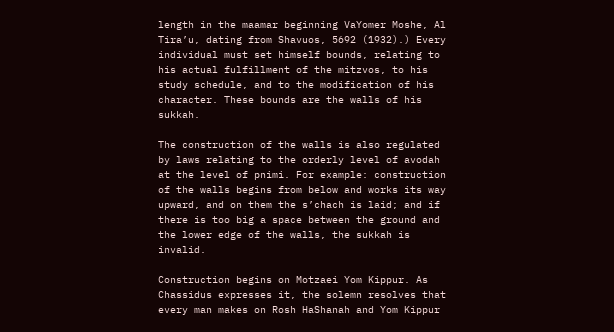length in the maamar beginning VaYomer Moshe, Al Tira’u, dating from Shavuos, 5692 (1932).) Every individual must set himself bounds, relating to his actual fulfillment of the mitzvos, to his study schedule, and to the modification of his character. These bounds are the walls of his sukkah.

The construction of the walls is also regulated by laws relating to the orderly level of avodah at the level of pnimi. For example: construction of the walls begins from below and works its way upward, and on them the s’chach is laid; and if there is too big a space between the ground and the lower edge of the walls, the sukkah is invalid.

Construction begins on Motzaei Yom Kippur. As Chassidus expresses it, the solemn resolves that every man makes on Rosh HaShanah and Yom Kippur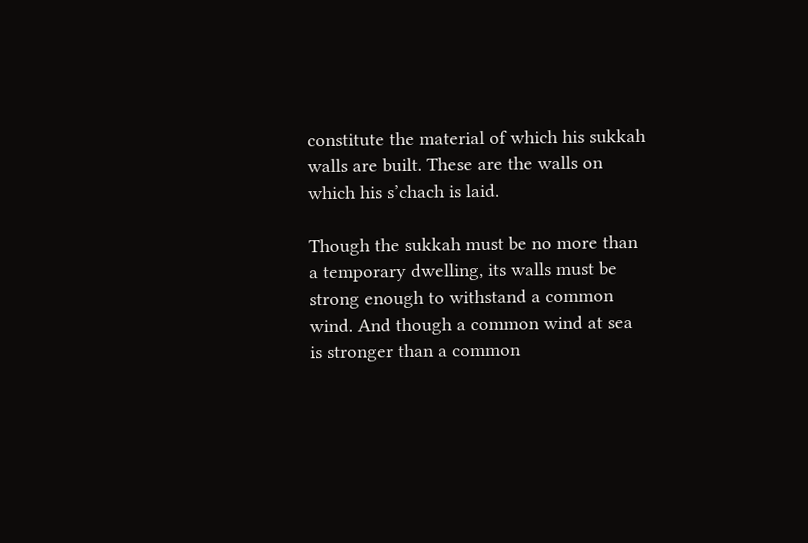constitute the material of which his sukkah walls are built. These are the walls on which his s’chach is laid.

Though the sukkah must be no more than a temporary dwelling, its walls must be strong enough to withstand a common wind. And though a common wind at sea is stronger than a common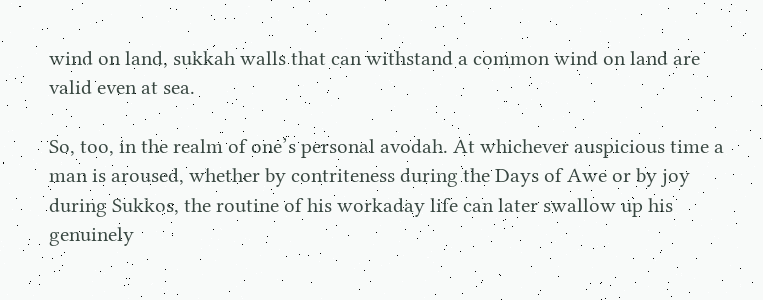wind on land, sukkah walls that can withstand a common wind on land are valid even at sea.

So, too, in the realm of one’s personal avodah. At whichever auspicious time a man is aroused, whether by contriteness during the Days of Awe or by joy during Sukkos, the routine of his workaday life can later swallow up his genuinely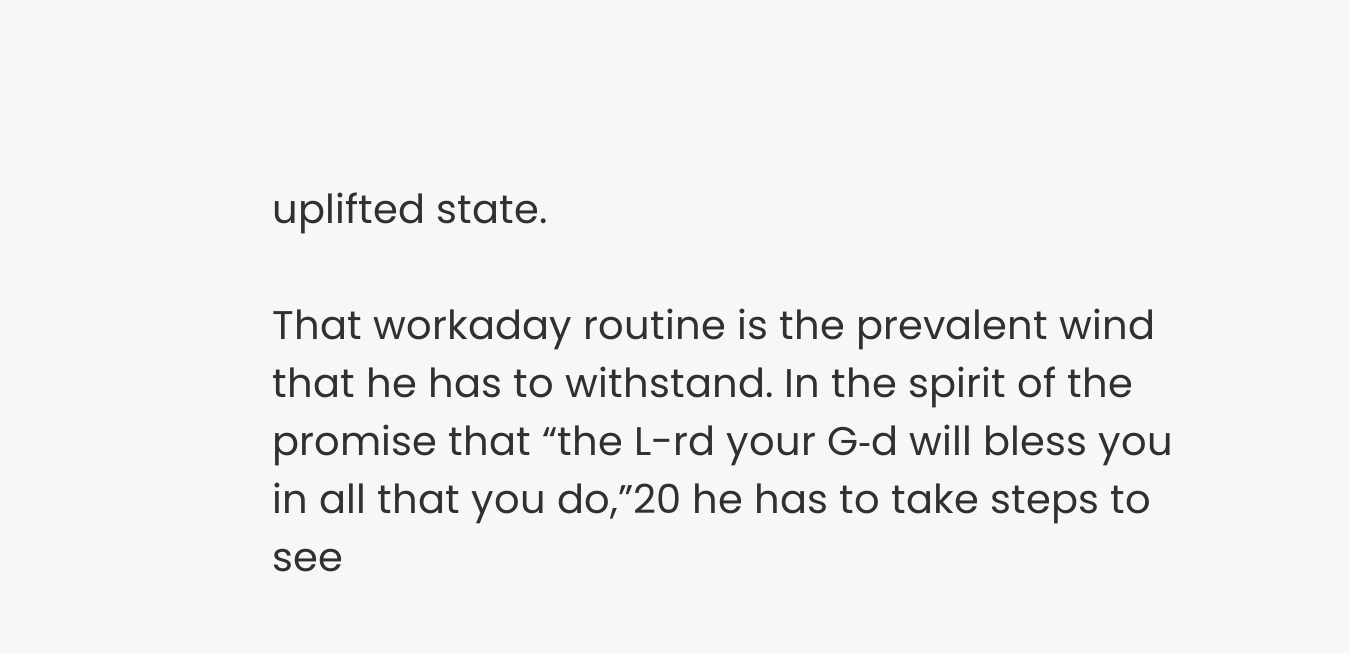uplifted state.

That workaday routine is the prevalent wind that he has to withstand. In the spirit of the promise that “the L-rd your G‑d will bless you in all that you do,”20 he has to take steps to see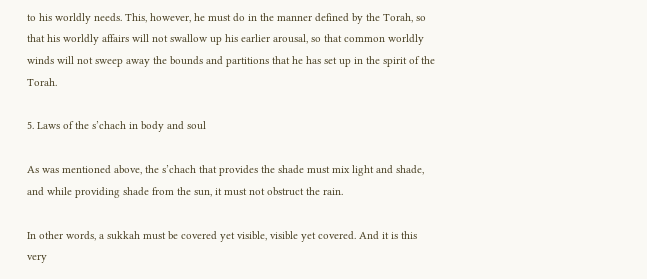to his worldly needs. This, however, he must do in the manner defined by the Torah, so that his worldly affairs will not swallow up his earlier arousal, so that common worldly winds will not sweep away the bounds and partitions that he has set up in the spirit of the Torah.

5. Laws of the s’chach in body and soul

As was mentioned above, the s’chach that provides the shade must mix light and shade, and while providing shade from the sun, it must not obstruct the rain.

In other words, a sukkah must be covered yet visible, visible yet covered. And it is this very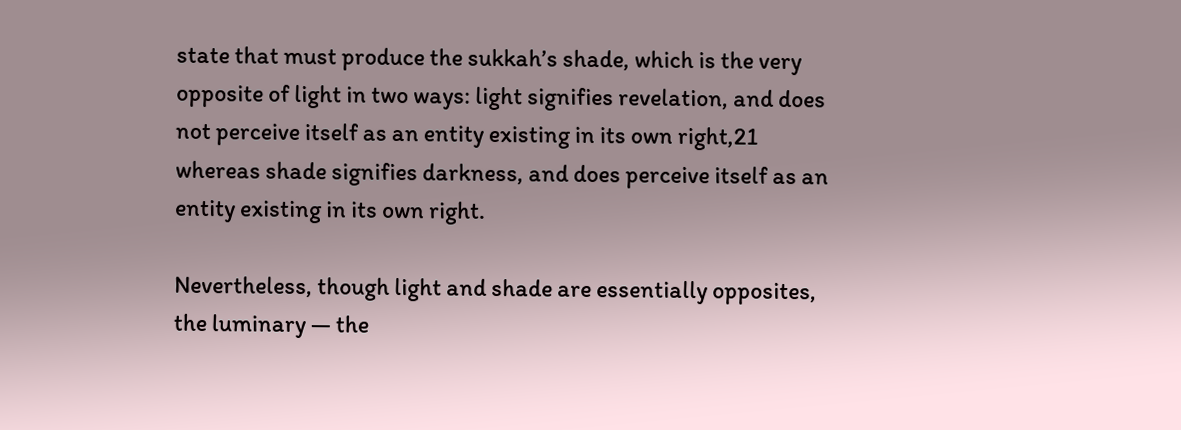state that must produce the sukkah’s shade, which is the very opposite of light in two ways: light signifies revelation, and does not perceive itself as an entity existing in its own right,21 whereas shade signifies darkness, and does perceive itself as an entity existing in its own right.

Nevertheless, though light and shade are essentially opposites, the luminary — the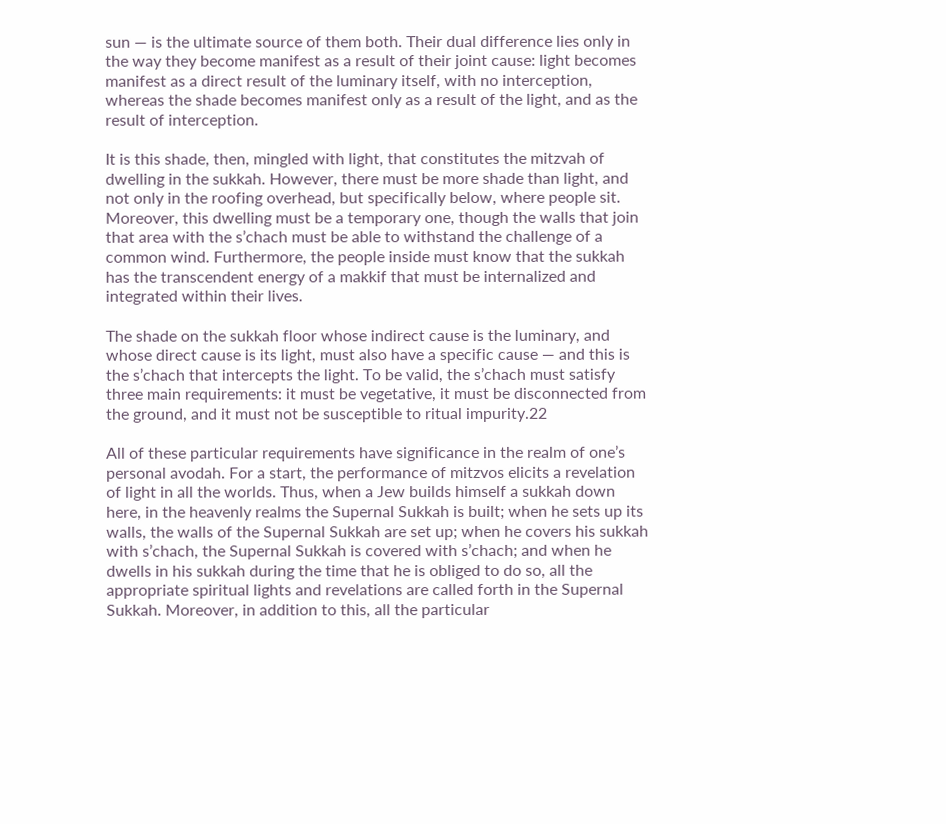sun — is the ultimate source of them both. Their dual difference lies only in the way they become manifest as a result of their joint cause: light becomes manifest as a direct result of the luminary itself, with no interception, whereas the shade becomes manifest only as a result of the light, and as the result of interception.

It is this shade, then, mingled with light, that constitutes the mitzvah of dwelling in the sukkah. However, there must be more shade than light, and not only in the roofing overhead, but specifically below, where people sit. Moreover, this dwelling must be a temporary one, though the walls that join that area with the s’chach must be able to withstand the challenge of a common wind. Furthermore, the people inside must know that the sukkah has the transcendent energy of a makkif that must be internalized and integrated within their lives.

The shade on the sukkah floor whose indirect cause is the luminary, and whose direct cause is its light, must also have a specific cause — and this is the s’chach that intercepts the light. To be valid, the s’chach must satisfy three main requirements: it must be vegetative, it must be disconnected from the ground, and it must not be susceptible to ritual impurity.22

All of these particular requirements have significance in the realm of one’s personal avodah. For a start, the performance of mitzvos elicits a revelation of light in all the worlds. Thus, when a Jew builds himself a sukkah down here, in the heavenly realms the Supernal Sukkah is built; when he sets up its walls, the walls of the Supernal Sukkah are set up; when he covers his sukkah with s’chach, the Supernal Sukkah is covered with s’chach; and when he dwells in his sukkah during the time that he is obliged to do so, all the appropriate spiritual lights and revelations are called forth in the Supernal Sukkah. Moreover, in addition to this, all the particular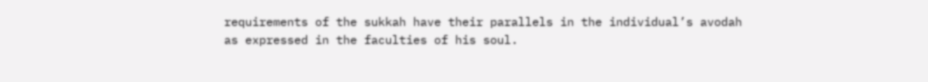requirements of the sukkah have their parallels in the individual’s avodah as expressed in the faculties of his soul.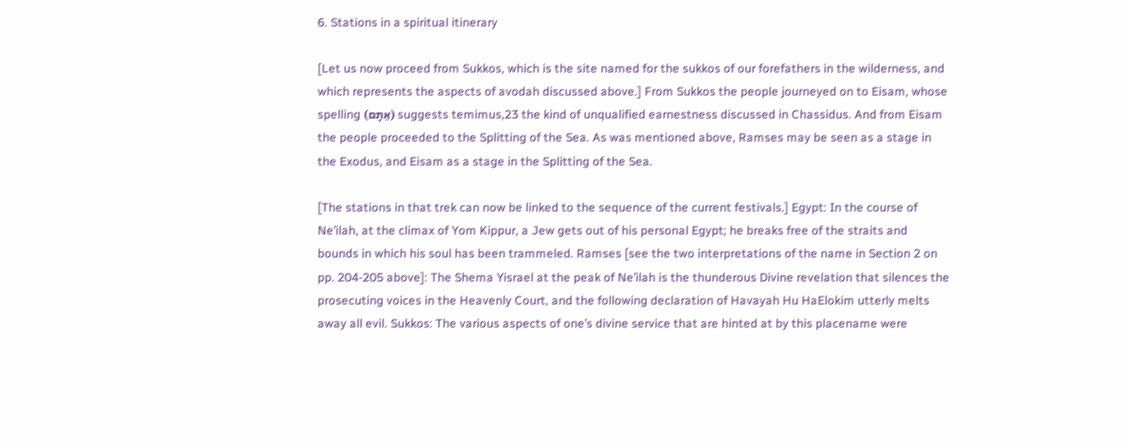6. Stations in a spiritual itinerary

[Let us now proceed from Sukkos, which is the site named for the sukkos of our forefathers in the wilderness, and which represents the aspects of avodah discussed above.] From Sukkos the people journeyed on to Eisam, whose spelling (אֵתָם) suggests temimus,23 the kind of unqualified earnestness discussed in Chassidus. And from Eisam the people proceeded to the Splitting of the Sea. As was mentioned above, Ramses may be seen as a stage in the Exodus, and Eisam as a stage in the Splitting of the Sea.

[The stations in that trek can now be linked to the sequence of the current festivals.] Egypt: In the course of Ne’ilah, at the climax of Yom Kippur, a Jew gets out of his personal Egypt; he breaks free of the straits and bounds in which his soul has been trammeled. Ramses [see the two interpretations of the name in Section 2 on pp. 204-205 above]: The Shema Yisrael at the peak of Ne’ilah is the thunderous Divine revelation that silences the prosecuting voices in the Heavenly Court, and the following declaration of Havayah Hu HaElokim utterly melts away all evil. Sukkos: The various aspects of one’s divine service that are hinted at by this placename were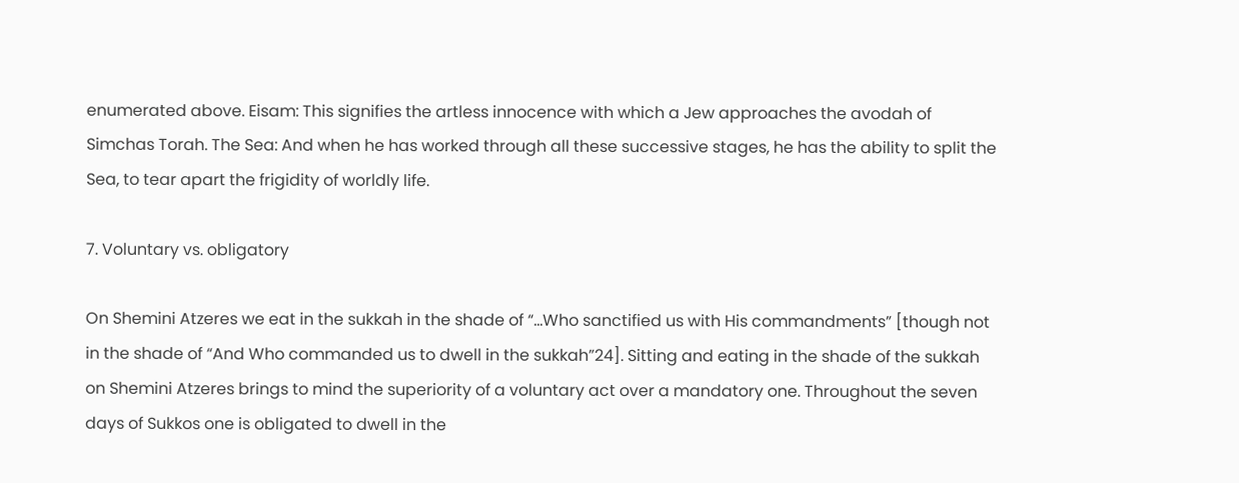enumerated above. Eisam: This signifies the artless innocence with which a Jew approaches the avodah of Simchas Torah. The Sea: And when he has worked through all these successive stages, he has the ability to split the Sea, to tear apart the frigidity of worldly life.

7. Voluntary vs. obligatory

On Shemini Atzeres we eat in the sukkah in the shade of “...Who sanctified us with His commandments” [though not in the shade of “And Who commanded us to dwell in the sukkah”24]. Sitting and eating in the shade of the sukkah on Shemini Atzeres brings to mind the superiority of a voluntary act over a mandatory one. Throughout the seven days of Sukkos one is obligated to dwell in the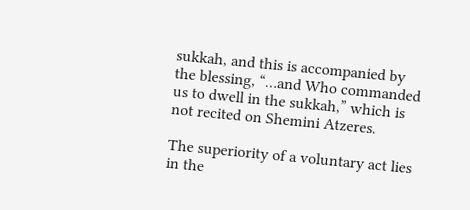sukkah, and this is accompanied by the blessing, “…and Who commanded us to dwell in the sukkah,” which is not recited on Shemini Atzeres.

The superiority of a voluntary act lies in the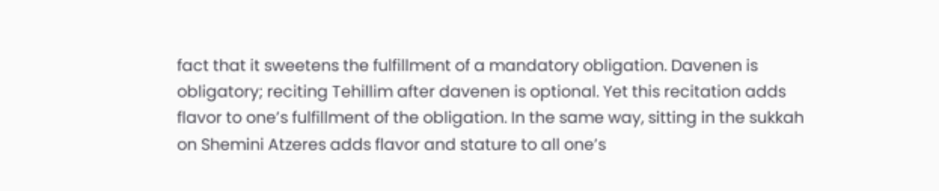fact that it sweetens the fulfillment of a mandatory obligation. Davenen is obligatory; reciting Tehillim after davenen is optional. Yet this recitation adds flavor to one’s fulfillment of the obligation. In the same way, sitting in the sukkah on Shemini Atzeres adds flavor and stature to all one’s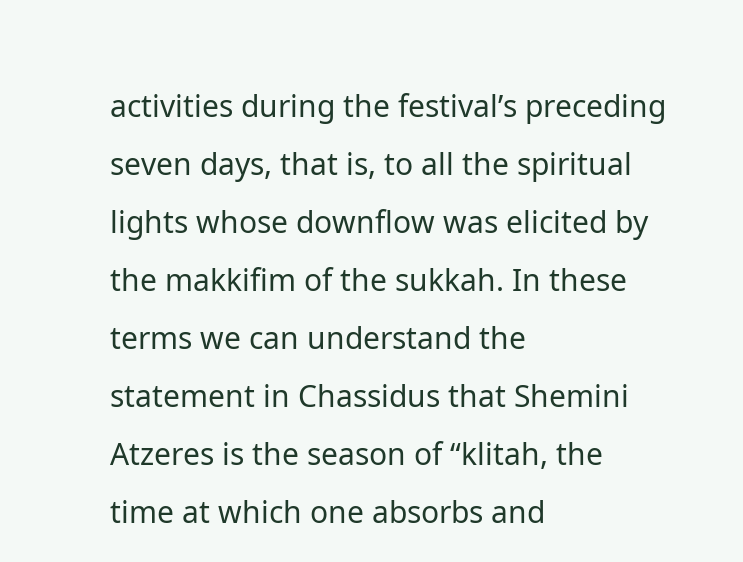activities during the festival’s preceding seven days, that is, to all the spiritual lights whose downflow was elicited by the makkifim of the sukkah. In these terms we can understand the statement in Chassidus that Shemini Atzeres is the season of “klitah, the time at which one absorbs and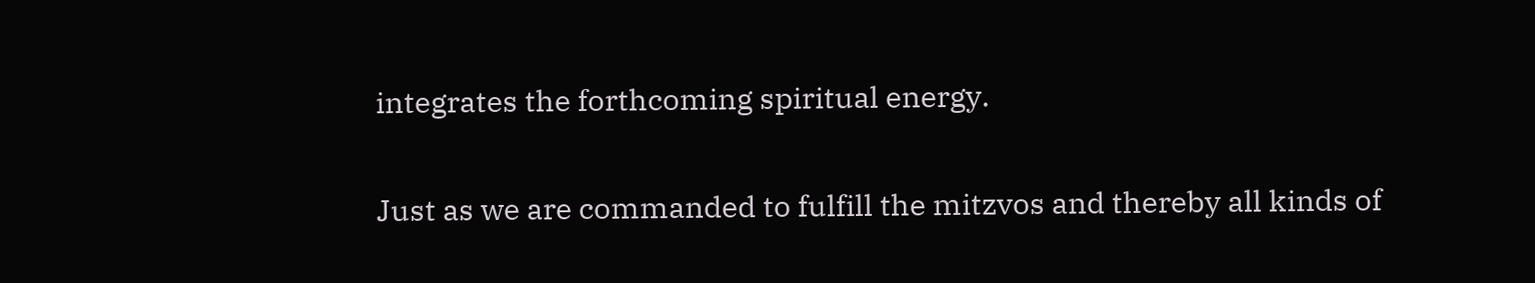integrates the forthcoming spiritual energy.

Just as we are commanded to fulfill the mitzvos and thereby all kinds of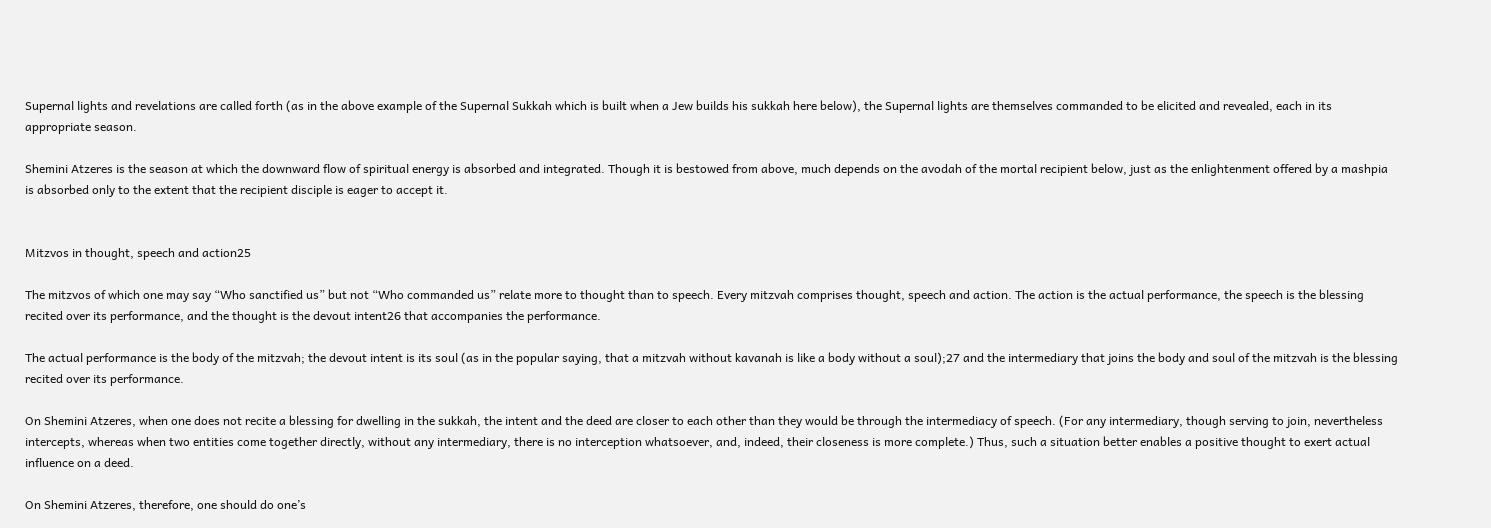Supernal lights and revelations are called forth (as in the above example of the Supernal Sukkah which is built when a Jew builds his sukkah here below), the Supernal lights are themselves commanded to be elicited and revealed, each in its appropriate season.

Shemini Atzeres is the season at which the downward flow of spiritual energy is absorbed and integrated. Though it is bestowed from above, much depends on the avodah of the mortal recipient below, just as the enlightenment offered by a mashpia is absorbed only to the extent that the recipient disciple is eager to accept it.


Mitzvos in thought, speech and action25

The mitzvos of which one may say “Who sanctified us” but not “Who commanded us” relate more to thought than to speech. Every mitzvah comprises thought, speech and action. The action is the actual performance, the speech is the blessing recited over its performance, and the thought is the devout intent26 that accompanies the performance.

The actual performance is the body of the mitzvah; the devout intent is its soul (as in the popular saying, that a mitzvah without kavanah is like a body without a soul);27 and the intermediary that joins the body and soul of the mitzvah is the blessing recited over its performance.

On Shemini Atzeres, when one does not recite a blessing for dwelling in the sukkah, the intent and the deed are closer to each other than they would be through the intermediacy of speech. (For any intermediary, though serving to join, nevertheless intercepts, whereas when two entities come together directly, without any intermediary, there is no interception whatsoever, and, indeed, their closeness is more complete.) Thus, such a situation better enables a positive thought to exert actual influence on a deed.

On Shemini Atzeres, therefore, one should do one’s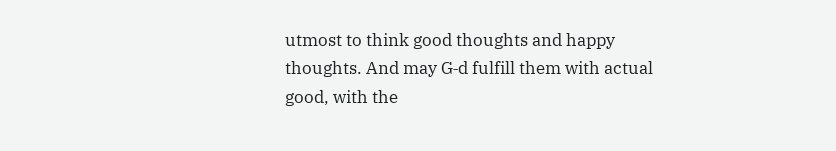utmost to think good thoughts and happy thoughts. And may G‑d fulfill them with actual good, with the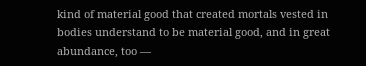kind of material good that created mortals vested in bodies understand to be material good, and in great abundance, too —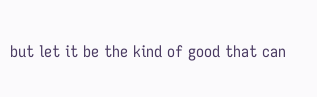but let it be the kind of good that can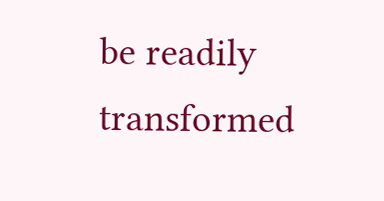be readily transformed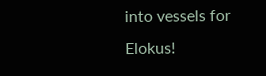into vessels for Elokus!